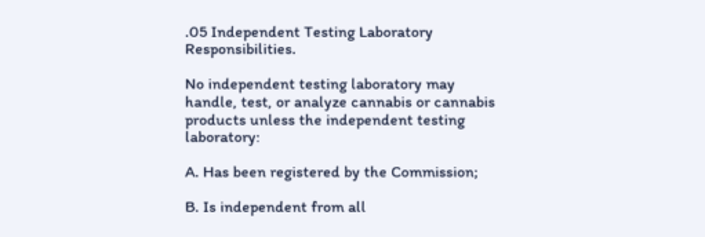.05 Independent Testing Laboratory Responsibilities.

No independent testing laboratory may handle, test, or analyze cannabis or cannabis products unless the independent testing laboratory:

A. Has been registered by the Commission;

B. Is independent from all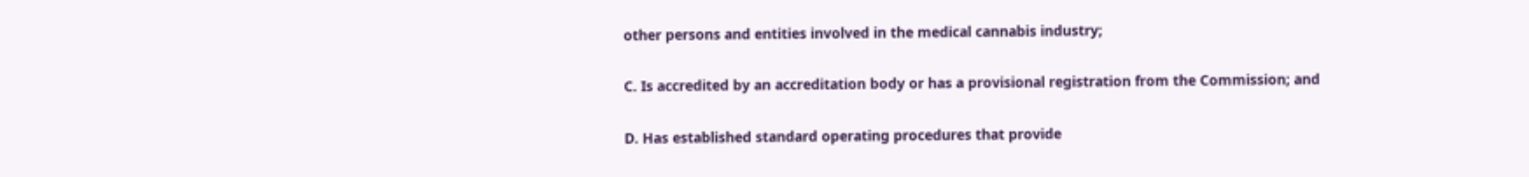other persons and entities involved in the medical cannabis industry;

C. Is accredited by an accreditation body or has a provisional registration from the Commission; and

D. Has established standard operating procedures that provide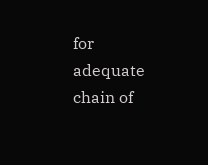for adequate chain of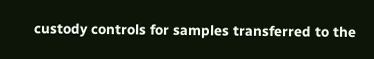custody controls for samples transferred to the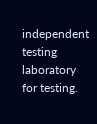independent testing laboratory for testing.